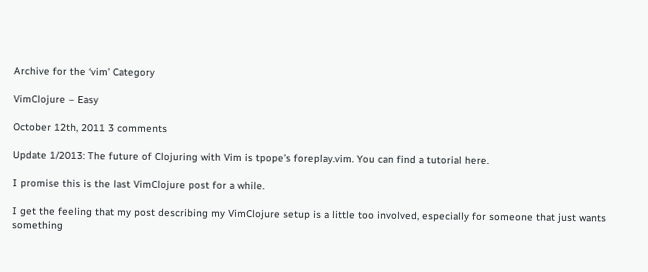Archive for the ‘vim’ Category

VimClojure – Easy

October 12th, 2011 3 comments

Update 1/2013: The future of Clojuring with Vim is tpope’s foreplay.vim. You can find a tutorial here.

I promise this is the last VimClojure post for a while.

I get the feeling that my post describing my VimClojure setup is a little too involved, especially for someone that just wants something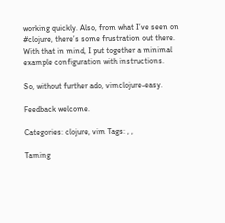working quickly. Also, from what I’ve seen on #clojure, there’s some frustration out there. With that in mind, I put together a minimal example configuration with instructions.

So, without further ado, vimclojure-easy.

Feedback welcome.

Categories: clojure, vim Tags: , ,

Taming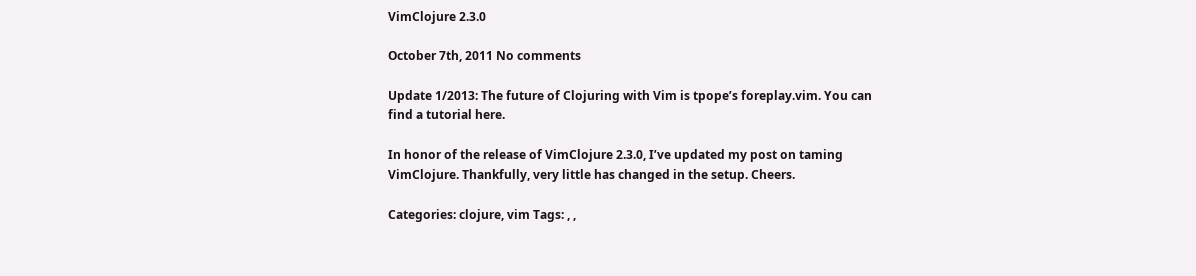VimClojure 2.3.0

October 7th, 2011 No comments

Update 1/2013: The future of Clojuring with Vim is tpope’s foreplay.vim. You can find a tutorial here.

In honor of the release of VimClojure 2.3.0, I’ve updated my post on taming VimClojure. Thankfully, very little has changed in the setup. Cheers.

Categories: clojure, vim Tags: , ,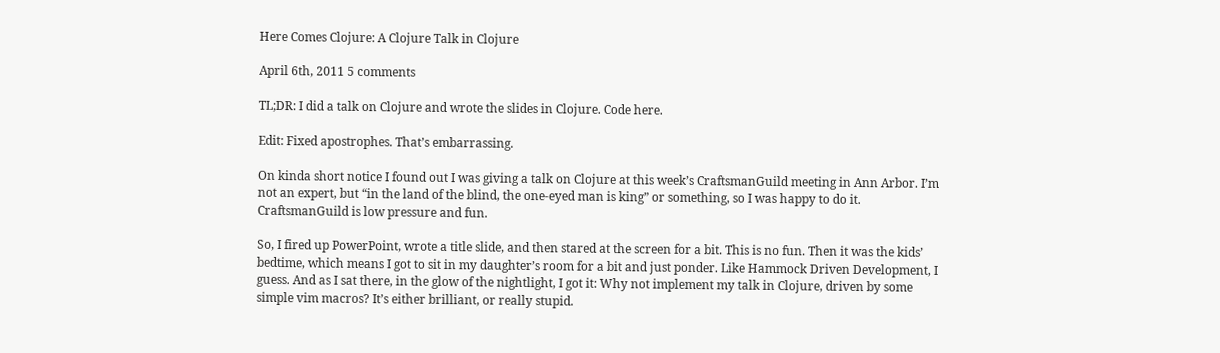Here Comes Clojure: A Clojure Talk in Clojure

April 6th, 2011 5 comments

TL;DR: I did a talk on Clojure and wrote the slides in Clojure. Code here.

Edit: Fixed apostrophes. That’s embarrassing.

On kinda short notice I found out I was giving a talk on Clojure at this week’s CraftsmanGuild meeting in Ann Arbor. I’m not an expert, but “in the land of the blind, the one-eyed man is king” or something, so I was happy to do it. CraftsmanGuild is low pressure and fun.

So, I fired up PowerPoint, wrote a title slide, and then stared at the screen for a bit. This is no fun. Then it was the kids’ bedtime, which means I got to sit in my daughter’s room for a bit and just ponder. Like Hammock Driven Development, I guess. And as I sat there, in the glow of the nightlight, I got it: Why not implement my talk in Clojure, driven by some simple vim macros? It’s either brilliant, or really stupid.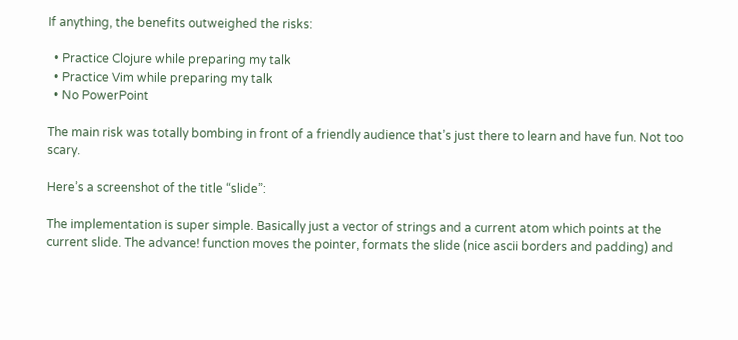If anything, the benefits outweighed the risks:

  • Practice Clojure while preparing my talk
  • Practice Vim while preparing my talk
  • No PowerPoint

The main risk was totally bombing in front of a friendly audience that’s just there to learn and have fun. Not too scary.

Here’s a screenshot of the title “slide”:

The implementation is super simple. Basically just a vector of strings and a current atom which points at the current slide. The advance! function moves the pointer, formats the slide (nice ascii borders and padding) and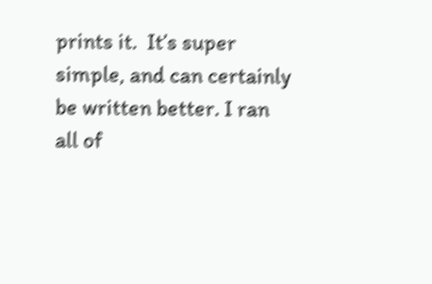prints it.  It’s super simple, and can certainly be written better. I ran all of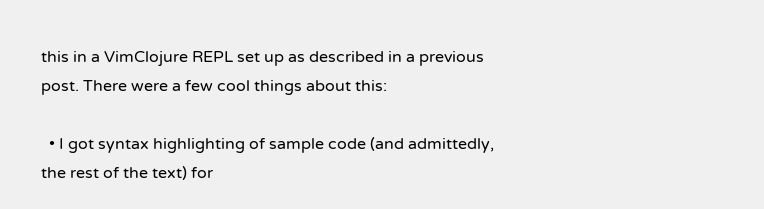this in a VimClojure REPL set up as described in a previous post. There were a few cool things about this:

  • I got syntax highlighting of sample code (and admittedly, the rest of the text) for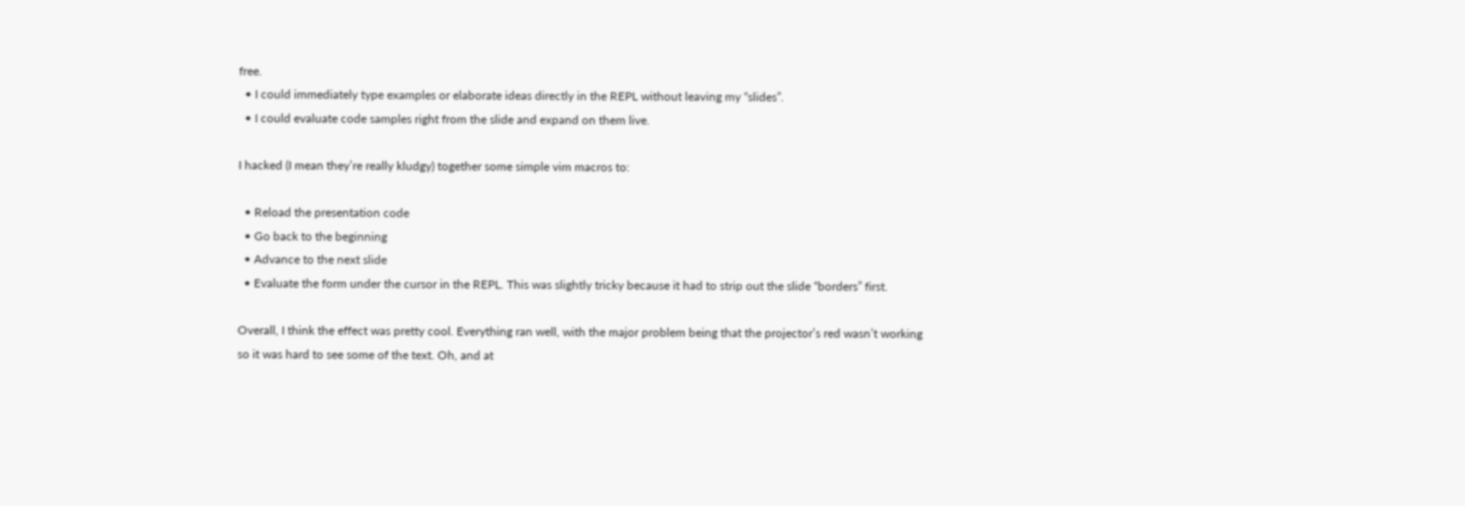free.
  • I could immediately type examples or elaborate ideas directly in the REPL without leaving my “slides”.
  • I could evaluate code samples right from the slide and expand on them live.

I hacked (I mean they’re really kludgy) together some simple vim macros to:

  • Reload the presentation code
  • Go back to the beginning
  • Advance to the next slide
  • Evaluate the form under the cursor in the REPL. This was slightly tricky because it had to strip out the slide “borders” first.

Overall, I think the effect was pretty cool. Everything ran well, with the major problem being that the projector’s red wasn’t working so it was hard to see some of the text. Oh, and at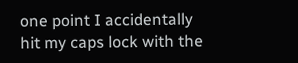one point I accidentally hit my caps lock with the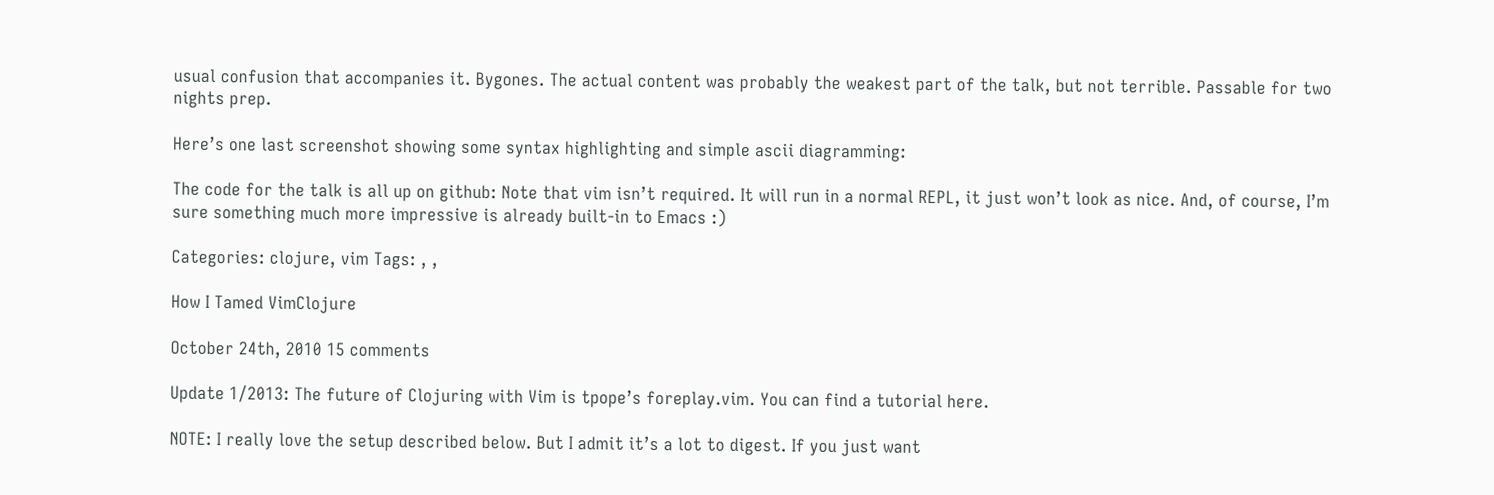usual confusion that accompanies it. Bygones. The actual content was probably the weakest part of the talk, but not terrible. Passable for two nights prep.

Here’s one last screenshot showing some syntax highlighting and simple ascii diagramming:

The code for the talk is all up on github: Note that vim isn’t required. It will run in a normal REPL, it just won’t look as nice. And, of course, I’m sure something much more impressive is already built-in to Emacs :)

Categories: clojure, vim Tags: , ,

How I Tamed VimClojure

October 24th, 2010 15 comments

Update 1/2013: The future of Clojuring with Vim is tpope’s foreplay.vim. You can find a tutorial here.

NOTE: I really love the setup described below. But I admit it’s a lot to digest. If you just want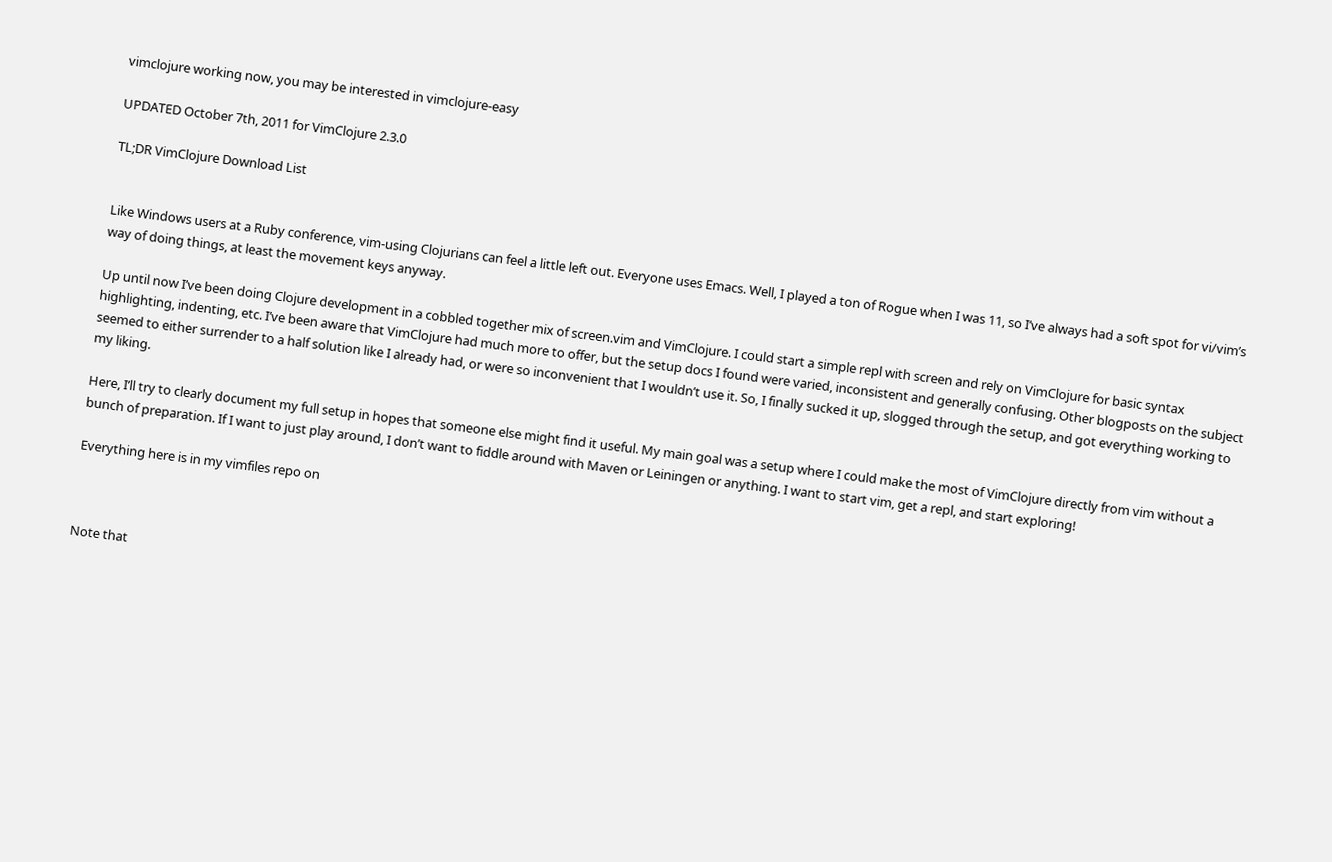vimclojure working now, you may be interested in vimclojure-easy

UPDATED October 7th, 2011 for VimClojure 2.3.0

TL;DR VimClojure Download List


Like Windows users at a Ruby conference, vim-using Clojurians can feel a little left out. Everyone uses Emacs. Well, I played a ton of Rogue when I was 11, so I’ve always had a soft spot for vi/vim’s way of doing things, at least the movement keys anyway.

Up until now I’ve been doing Clojure development in a cobbled together mix of screen.vim and VimClojure. I could start a simple repl with screen and rely on VimClojure for basic syntax highlighting, indenting, etc. I’ve been aware that VimClojure had much more to offer, but the setup docs I found were varied, inconsistent and generally confusing. Other blogposts on the subject seemed to either surrender to a half solution like I already had, or were so inconvenient that I wouldn’t use it. So, I finally sucked it up, slogged through the setup, and got everything working to my liking.

Here, I’ll try to clearly document my full setup in hopes that someone else might find it useful. My main goal was a setup where I could make the most of VimClojure directly from vim without a bunch of preparation. If I want to just play around, I don’t want to fiddle around with Maven or Leiningen or anything. I want to start vim, get a repl, and start exploring!

Everything here is in my vimfiles repo on



Note that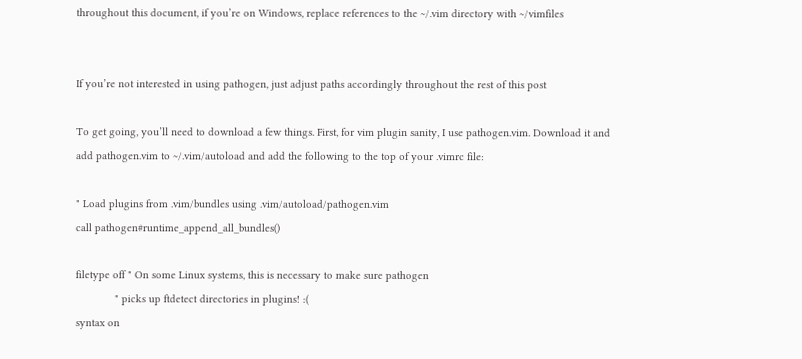throughout this document, if you’re on Windows, replace references to the ~/.vim directory with ~/vimfiles


If you’re not interested in using pathogen, just adjust paths accordingly throughout the rest of this post

To get going, you’ll need to download a few things. First, for vim plugin sanity, I use pathogen.vim. Download it and add pathogen.vim to ~/.vim/autoload and add the following to the top of your .vimrc file:

" Load plugins from .vim/bundles using .vim/autoload/pathogen.vim
call pathogen#runtime_append_all_bundles()

filetype off " On some Linux systems, this is necessary to make sure pathogen
             " picks up ftdetect directories in plugins! :(
syntax on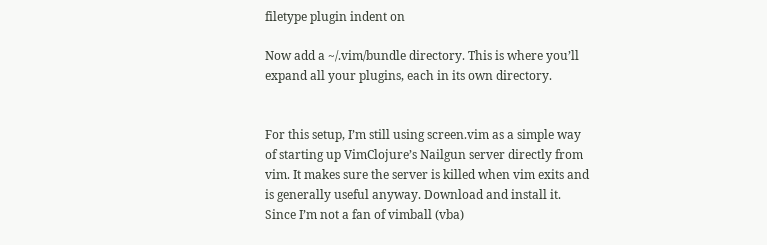filetype plugin indent on

Now add a ~/.vim/bundle directory. This is where you’ll expand all your plugins, each in its own directory.


For this setup, I’m still using screen.vim as a simple way of starting up VimClojure’s Nailgun server directly from vim. It makes sure the server is killed when vim exits and is generally useful anyway. Download and install it. Since I’m not a fan of vimball (vba)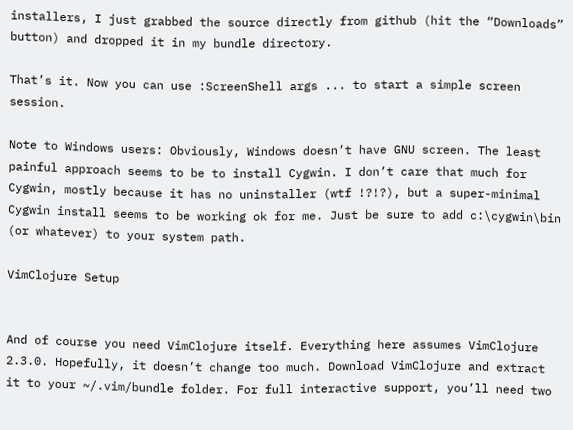installers, I just grabbed the source directly from github (hit the “Downloads” button) and dropped it in my bundle directory.

That’s it. Now you can use :ScreenShell args ... to start a simple screen session.

Note to Windows users: Obviously, Windows doesn’t have GNU screen. The least painful approach seems to be to install Cygwin. I don’t care that much for Cygwin, mostly because it has no uninstaller (wtf !?!?), but a super-minimal Cygwin install seems to be working ok for me. Just be sure to add c:\cygwin\bin (or whatever) to your system path.

VimClojure Setup


And of course you need VimClojure itself. Everything here assumes VimClojure 2.3.0. Hopefully, it doesn’t change too much. Download VimClojure and extract it to your ~/.vim/bundle folder. For full interactive support, you’ll need two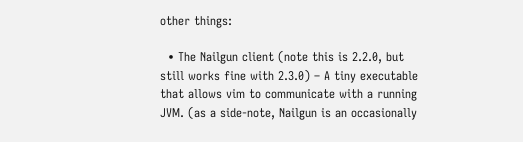other things:

  • The Nailgun client (note this is 2.2.0, but still works fine with 2.3.0) – A tiny executable that allows vim to communicate with a running JVM. (as a side-note, Nailgun is an occasionally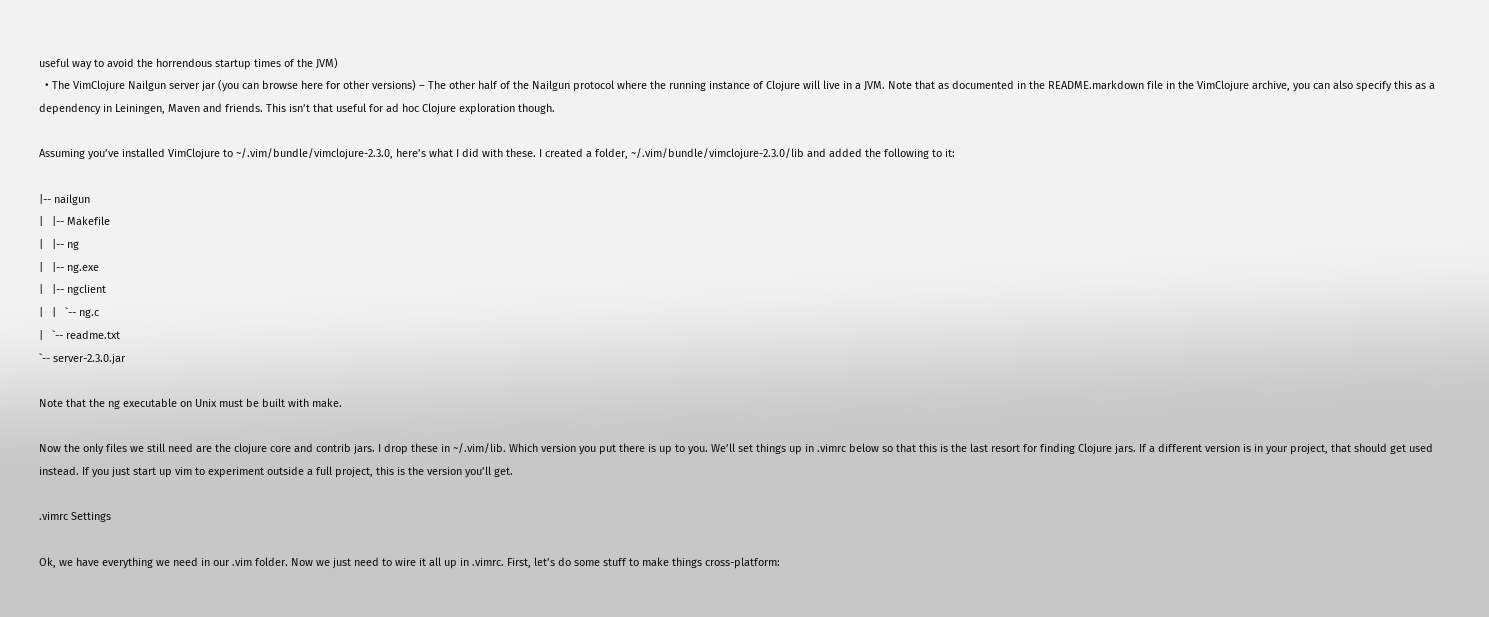useful way to avoid the horrendous startup times of the JVM)
  • The VimClojure Nailgun server jar (you can browse here for other versions) – The other half of the Nailgun protocol where the running instance of Clojure will live in a JVM. Note that as documented in the README.markdown file in the VimClojure archive, you can also specify this as a dependency in Leiningen, Maven and friends. This isn’t that useful for ad hoc Clojure exploration though.

Assuming you’ve installed VimClojure to ~/.vim/bundle/vimclojure-2.3.0, here’s what I did with these. I created a folder, ~/.vim/bundle/vimclojure-2.3.0/lib and added the following to it:

|-- nailgun
|   |-- Makefile
|   |-- ng
|   |-- ng.exe
|   |-- ngclient
|   |   `-- ng.c
|   `-- readme.txt
`-- server-2.3.0.jar

Note that the ng executable on Unix must be built with make.

Now the only files we still need are the clojure core and contrib jars. I drop these in ~/.vim/lib. Which version you put there is up to you. We’ll set things up in .vimrc below so that this is the last resort for finding Clojure jars. If a different version is in your project, that should get used instead. If you just start up vim to experiment outside a full project, this is the version you’ll get.

.vimrc Settings

Ok, we have everything we need in our .vim folder. Now we just need to wire it all up in .vimrc. First, let’s do some stuff to make things cross-platform: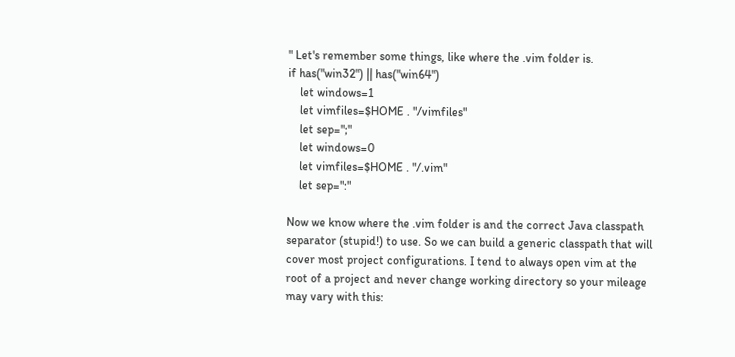" Let's remember some things, like where the .vim folder is.
if has("win32") || has("win64")
    let windows=1
    let vimfiles=$HOME . "/vimfiles"
    let sep=";"
    let windows=0
    let vimfiles=$HOME . "/.vim"
    let sep=":"

Now we know where the .vim folder is and the correct Java classpath separator (stupid!) to use. So we can build a generic classpath that will cover most project configurations. I tend to always open vim at the root of a project and never change working directory so your mileage may vary with this: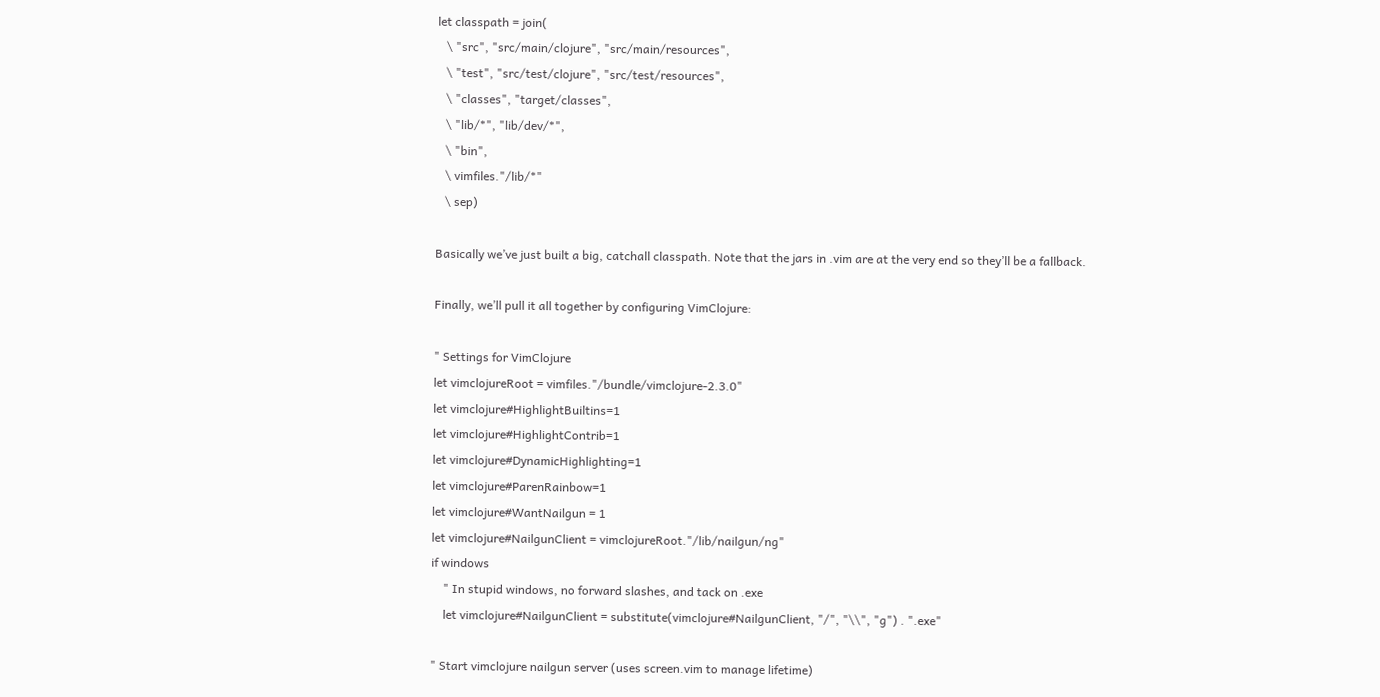let classpath = join(
   \ "src", "src/main/clojure", "src/main/resources",
   \ "test", "src/test/clojure", "src/test/resources",
   \ "classes", "target/classes",
   \ "lib/*", "lib/dev/*",
   \ "bin",
   \ vimfiles."/lib/*"
   \ sep)

Basically we’ve just built a big, catchall classpath. Note that the jars in .vim are at the very end so they’ll be a fallback.

Finally, we’ll pull it all together by configuring VimClojure:

" Settings for VimClojure
let vimclojureRoot = vimfiles."/bundle/vimclojure-2.3.0"
let vimclojure#HighlightBuiltins=1
let vimclojure#HighlightContrib=1
let vimclojure#DynamicHighlighting=1
let vimclojure#ParenRainbow=1
let vimclojure#WantNailgun = 1
let vimclojure#NailgunClient = vimclojureRoot."/lib/nailgun/ng"
if windows
    " In stupid windows, no forward slashes, and tack on .exe
    let vimclojure#NailgunClient = substitute(vimclojure#NailgunClient, "/", "\\", "g") . ".exe"

" Start vimclojure nailgun server (uses screen.vim to manage lifetime)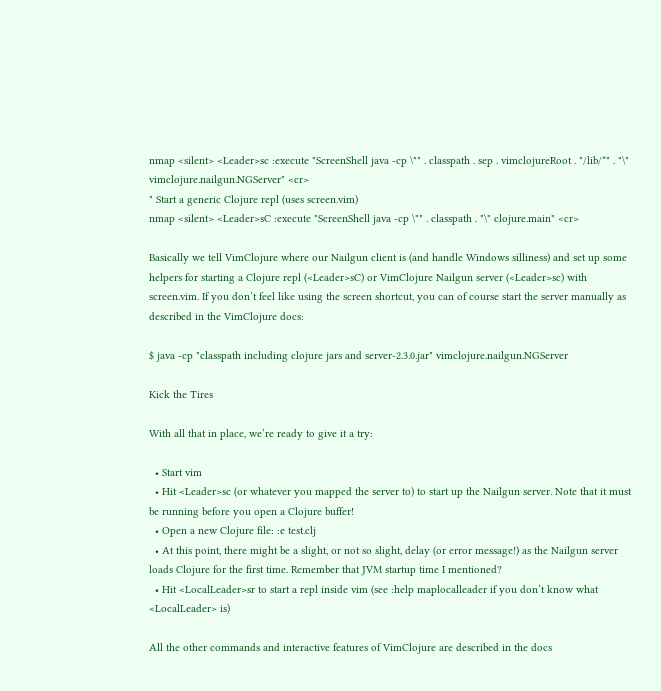nmap <silent> <Leader>sc :execute "ScreenShell java -cp \"" . classpath . sep . vimclojureRoot . "/lib/*" . "\" vimclojure.nailgun.NGServer" <cr>
" Start a generic Clojure repl (uses screen.vim)
nmap <silent> <Leader>sC :execute "ScreenShell java -cp \"" . classpath . "\" clojure.main" <cr>

Basically we tell VimClojure where our Nailgun client is (and handle Windows silliness) and set up some helpers for starting a Clojure repl (<Leader>sC) or VimClojure Nailgun server (<Leader>sc) with screen.vim. If you don’t feel like using the screen shortcut, you can of course start the server manually as described in the VimClojure docs:

$ java -cp "classpath including clojure jars and server-2.3.0.jar" vimclojure.nailgun.NGServer

Kick the Tires

With all that in place, we’re ready to give it a try:

  • Start vim
  • Hit <Leader>sc (or whatever you mapped the server to) to start up the Nailgun server. Note that it must be running before you open a Clojure buffer!
  • Open a new Clojure file: :e test.clj
  • At this point, there might be a slight, or not so slight, delay (or error message!) as the Nailgun server loads Clojure for the first time. Remember that JVM startup time I mentioned?
  • Hit <LocalLeader>sr to start a repl inside vim (see :help maplocalleader if you don’t know what <LocalLeader> is)

All the other commands and interactive features of VimClojure are described in the docs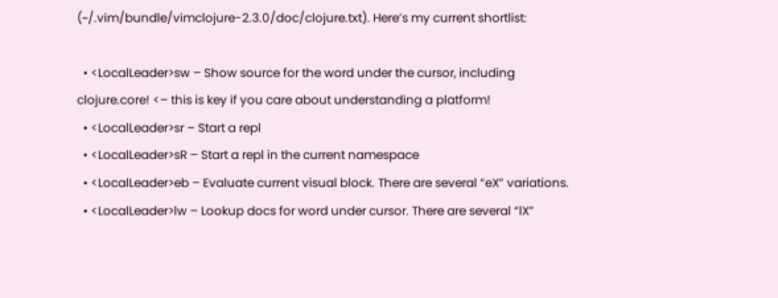(~/.vim/bundle/vimclojure-2.3.0/doc/clojure.txt). Here’s my current shortlist:

  • <LocalLeader>sw – Show source for the word under the cursor, including clojure.core! <– this is key if you care about understanding a platform!
  • <LocalLeader>sr – Start a repl
  • <LocalLeader>sR – Start a repl in the current namespace
  • <LocalLeader>eb – Evaluate current visual block. There are several “eX” variations.
  • <LocalLeader>lw – Lookup docs for word under cursor. There are several “lX”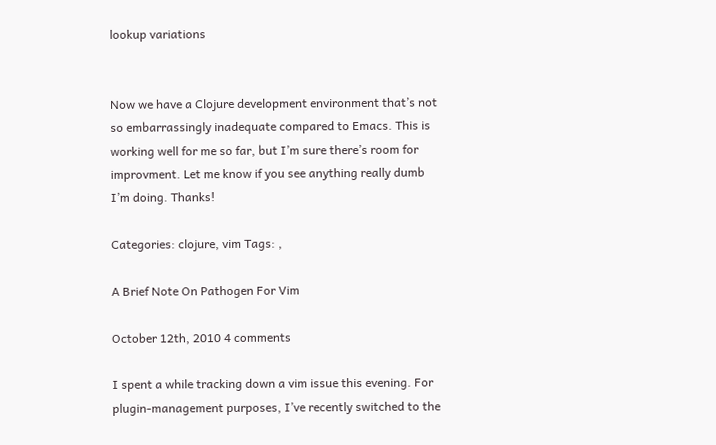lookup variations


Now we have a Clojure development environment that’s not so embarrassingly inadequate compared to Emacs. This is working well for me so far, but I’m sure there’s room for improvment. Let me know if you see anything really dumb I’m doing. Thanks!

Categories: clojure, vim Tags: ,

A Brief Note On Pathogen For Vim

October 12th, 2010 4 comments

I spent a while tracking down a vim issue this evening. For plugin-management purposes, I’ve recently switched to the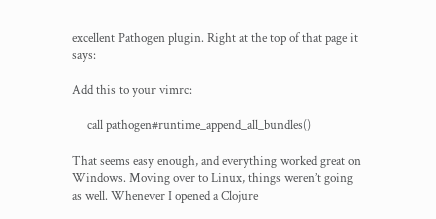excellent Pathogen plugin. Right at the top of that page it says:

Add this to your vimrc:

     call pathogen#runtime_append_all_bundles()

That seems easy enough, and everything worked great on Windows. Moving over to Linux, things weren’t going as well. Whenever I opened a Clojure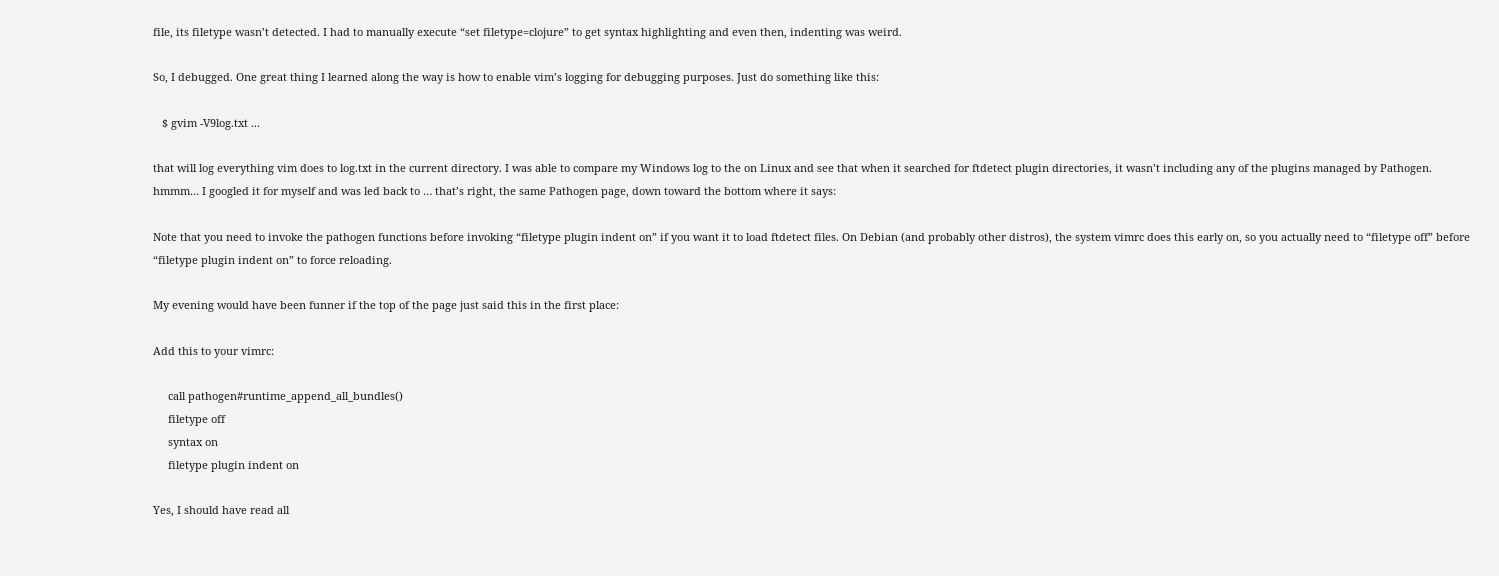file, its filetype wasn’t detected. I had to manually execute “set filetype=clojure” to get syntax highlighting and even then, indenting was weird.

So, I debugged. One great thing I learned along the way is how to enable vim’s logging for debugging purposes. Just do something like this:

   $ gvim -V9log.txt ...

that will log everything vim does to log.txt in the current directory. I was able to compare my Windows log to the on Linux and see that when it searched for ftdetect plugin directories, it wasn’t including any of the plugins managed by Pathogen. hmmm… I googled it for myself and was led back to … that’s right, the same Pathogen page, down toward the bottom where it says:

Note that you need to invoke the pathogen functions before invoking “filetype plugin indent on” if you want it to load ftdetect files. On Debian (and probably other distros), the system vimrc does this early on, so you actually need to “filetype off” before “filetype plugin indent on” to force reloading.

My evening would have been funner if the top of the page just said this in the first place:

Add this to your vimrc:

     call pathogen#runtime_append_all_bundles()
     filetype off
     syntax on
     filetype plugin indent on

Yes, I should have read all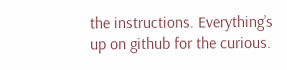the instructions. Everything’s up on github for the curious.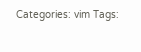Categories: vim Tags: